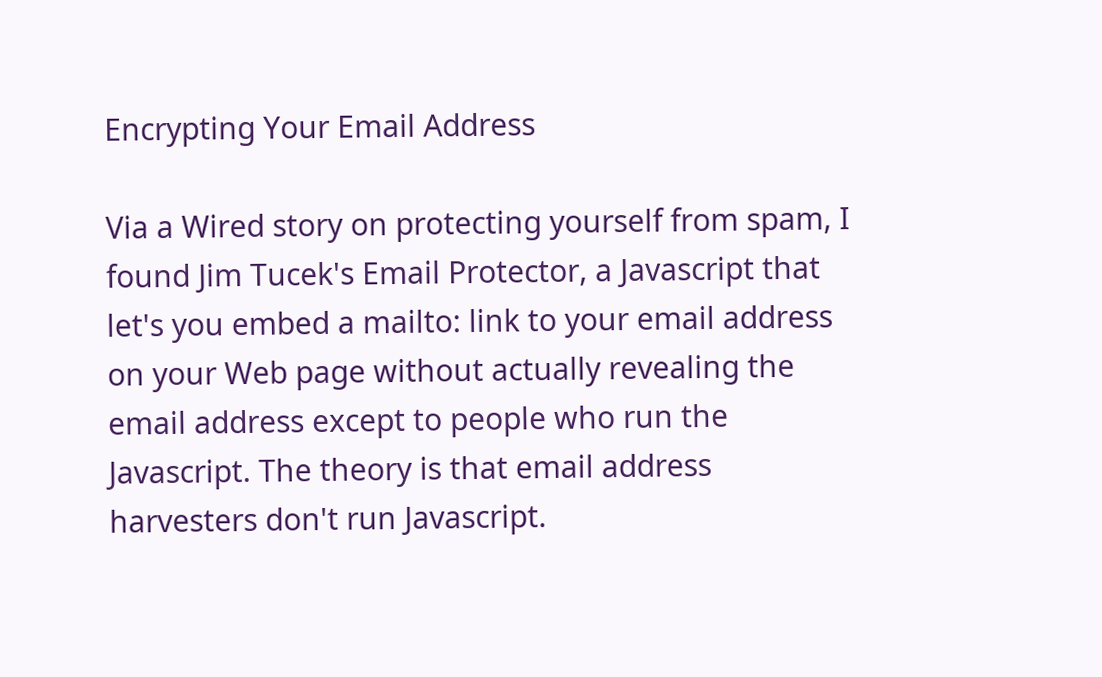Encrypting Your Email Address

Via a Wired story on protecting yourself from spam, I found Jim Tucek's Email Protector, a Javascript that let's you embed a mailto: link to your email address on your Web page without actually revealing the email address except to people who run the Javascript. The theory is that email address harvesters don't run Javascript.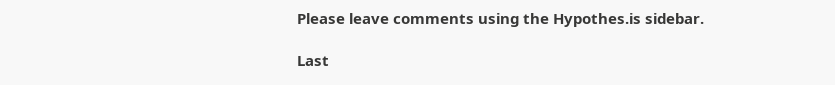Please leave comments using the Hypothes.is sidebar.

Last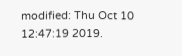modified: Thu Oct 10 12:47:19 2019.